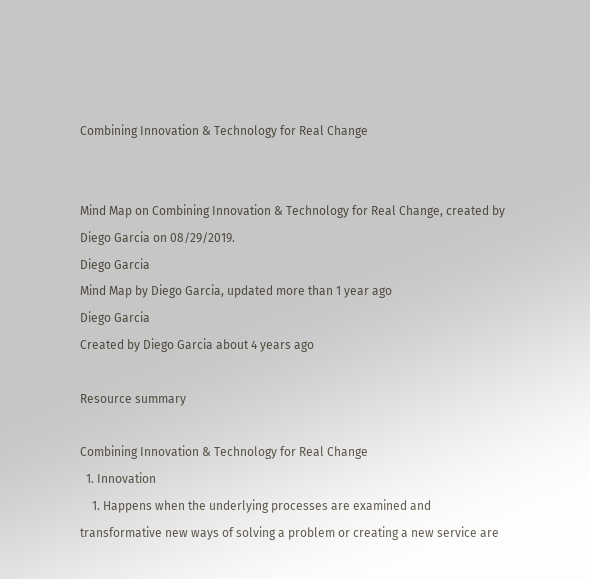Combining Innovation & Technology for Real Change


Mind Map on Combining Innovation & Technology for Real Change, created by Diego Garcia on 08/29/2019.
Diego Garcia
Mind Map by Diego Garcia, updated more than 1 year ago
Diego Garcia
Created by Diego Garcia about 4 years ago

Resource summary

Combining Innovation & Technology for Real Change
  1. Innovation
    1. Happens when the underlying processes are examined and transformative new ways of solving a problem or creating a new service are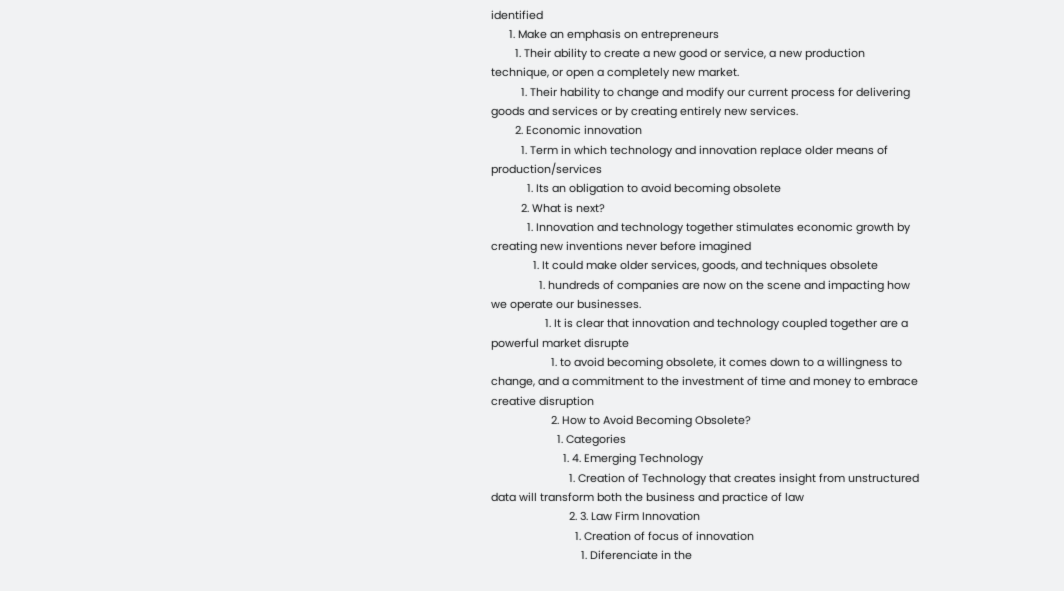identified
      1. Make an emphasis on entrepreneurs
        1. Their ability to create a new good or service, a new production technique, or open a completely new market.
          1. Their hability to change and modify our current process for delivering goods and services or by creating entirely new services.
        2. Economic innovation
          1. Term in which technology and innovation replace older means of production/services
            1. Its an obligation to avoid becoming obsolete
          2. What is next?
            1. Innovation and technology together stimulates economic growth by creating new inventions never before imagined
              1. It could make older services, goods, and techniques obsolete
                1. hundreds of companies are now on the scene and impacting how we operate our businesses.
                  1. It is clear that innovation and technology coupled together are a powerful market disrupte
                    1. to avoid becoming obsolete, it comes down to a willingness to change, and a commitment to the investment of time and money to embrace creative disruption
                    2. How to Avoid Becoming Obsolete?
                      1. Categories
                        1. 4. Emerging Technology
                          1. Creation of Technology that creates insight from unstructured data will transform both the business and practice of law
                          2. 3. Law Firm Innovation
                            1. Creation of focus of innovation
                              1. Diferenciate in the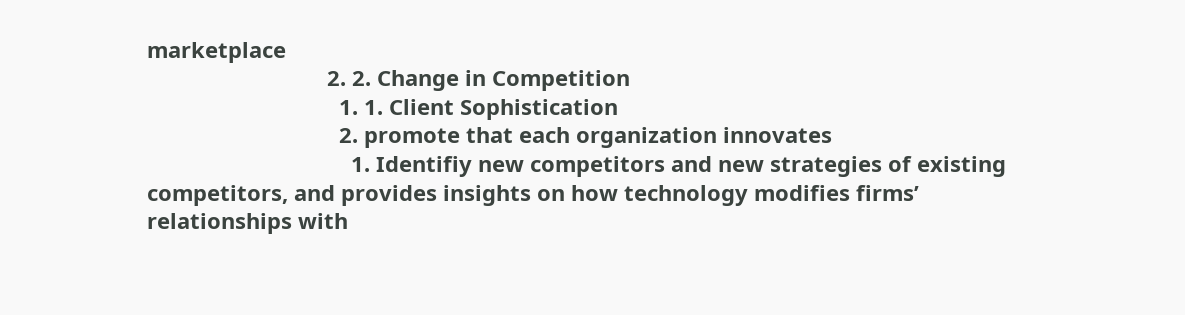marketplace
                              2. 2. Change in Competition
                                1. 1. Client Sophistication
                                2. promote that each organization innovates
                                  1. Identifiy new competitors and new strategies of existing competitors, and provides insights on how technology modifies firms’ relationships with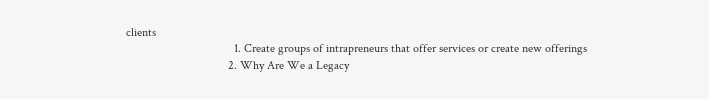clients
                                    1. Create groups of intrapreneurs that offer services or create new offerings
                                  2. Why Are We a Legacy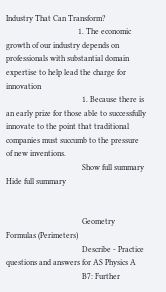Industry That Can Transform?
                                    1. The economic growth of our industry depends on professionals with substantial domain expertise to help lead the charge for innovation
                                      1. Because there is an early prize for those able to successfully innovate to the point that traditional companies must succumb to the pressure of new inventions.
                                      Show full summary Hide full summary


                                      Geometry Formulas (Perimeters)
                                      Describe - Practice questions and answers for AS Physics A
                                      B7: Further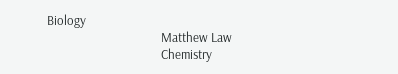Biology
                                      Matthew Law
                                      Chemistry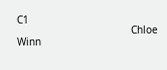C1
                                      Chloe Winn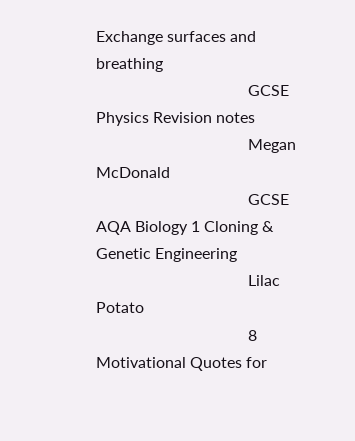Exchange surfaces and breathing
                                      GCSE Physics Revision notes
                                      Megan McDonald
                                      GCSE AQA Biology 1 Cloning & Genetic Engineering
                                      Lilac Potato
                                      8 Motivational Quotes for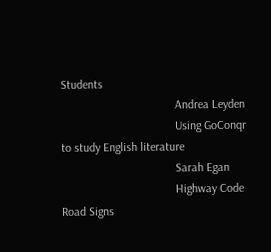Students
                                      Andrea Leyden
                                      Using GoConqr to study English literature
                                      Sarah Egan
                                      Highway Code Road Signs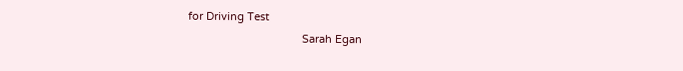for Driving Test
                                      Sarah Egan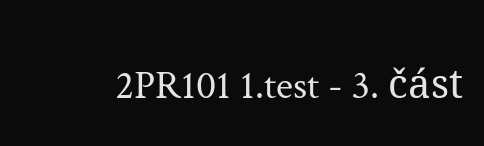2PR101 1.test - 3. část